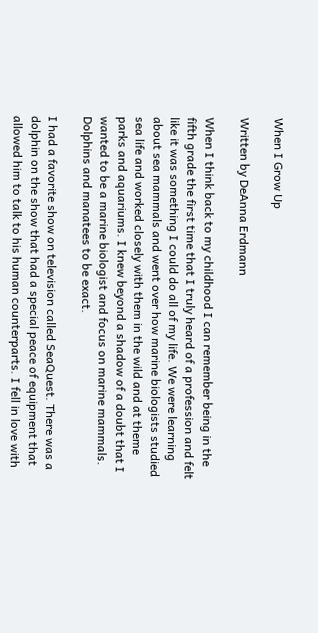When I Grow Up

Written by DeAnna Erdmann

When I think back to my childhood I can remember being in the fifth grade the first time that I truly heard of a profession and felt like it was something I could do all of my life. We were learning about sea mammals and went over how marine biologists studied sea life and worked closely with them in the wild and at theme parks and aquariums. I knew beyond a shadow of a doubt that I wanted to be a marine biologist and focus on marine mammals. Dolphins and manatees to be exact.

I had a favorite show on television called SeaQuest. There was a dolphin on the show that had a special peace of equipment that allowed him to talk to his human counterparts. I fell in love with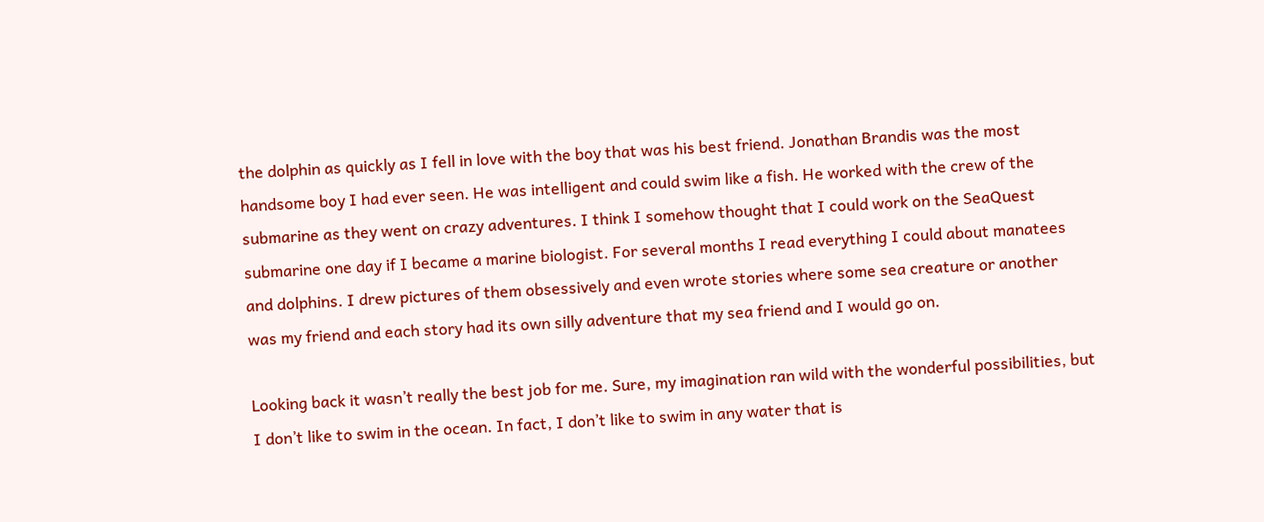the dolphin as quickly as I fell in love with the boy that was his best friend. Jonathan Brandis was the most handsome boy I had ever seen. He was intelligent and could swim like a fish. He worked with the crew of the submarine as they went on crazy adventures. I think I somehow thought that I could work on the SeaQuest submarine one day if I became a marine biologist. For several months I read everything I could about manatees and dolphins. I drew pictures of them obsessively and even wrote stories where some sea creature or another was my friend and each story had its own silly adventure that my sea friend and I would go on.

Looking back it wasn’t really the best job for me. Sure, my imagination ran wild with the wonderful possibilities, but I don’t like to swim in the ocean. In fact, I don’t like to swim in any water that is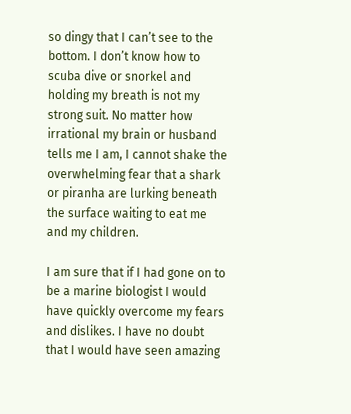so dingy that I can’t see to the bottom. I don’t know how to scuba dive or snorkel and holding my breath is not my strong suit. No matter how irrational my brain or husband tells me I am, I cannot shake the overwhelming fear that a shark or piranha are lurking beneath the surface waiting to eat me and my children.

I am sure that if I had gone on to be a marine biologist I would have quickly overcome my fears and dislikes. I have no doubt that I would have seen amazing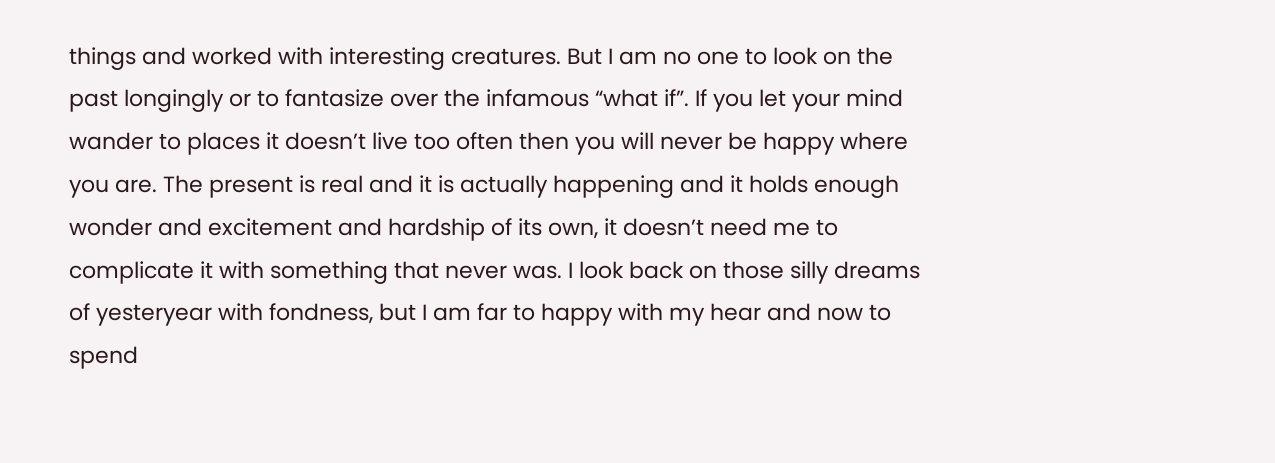things and worked with interesting creatures. But I am no one to look on the past longingly or to fantasize over the infamous “what if”. If you let your mind wander to places it doesn’t live too often then you will never be happy where you are. The present is real and it is actually happening and it holds enough wonder and excitement and hardship of its own, it doesn’t need me to complicate it with something that never was. I look back on those silly dreams of yesteryear with fondness, but I am far to happy with my hear and now to spend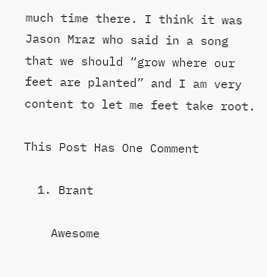much time there. I think it was Jason Mraz who said in a song that we should “grow where our feet are planted” and I am very content to let me feet take root.

This Post Has One Comment

  1. Brant

    Awesome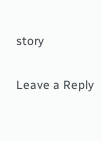story

Leave a Reply